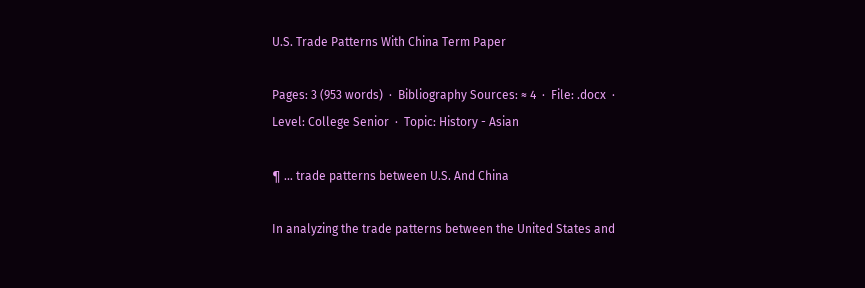U.S. Trade Patterns With China Term Paper

Pages: 3 (953 words)  ·  Bibliography Sources: ≈ 4  ·  File: .docx  ·  Level: College Senior  ·  Topic: History - Asian

¶ … trade patterns between U.S. And China

In analyzing the trade patterns between the United States and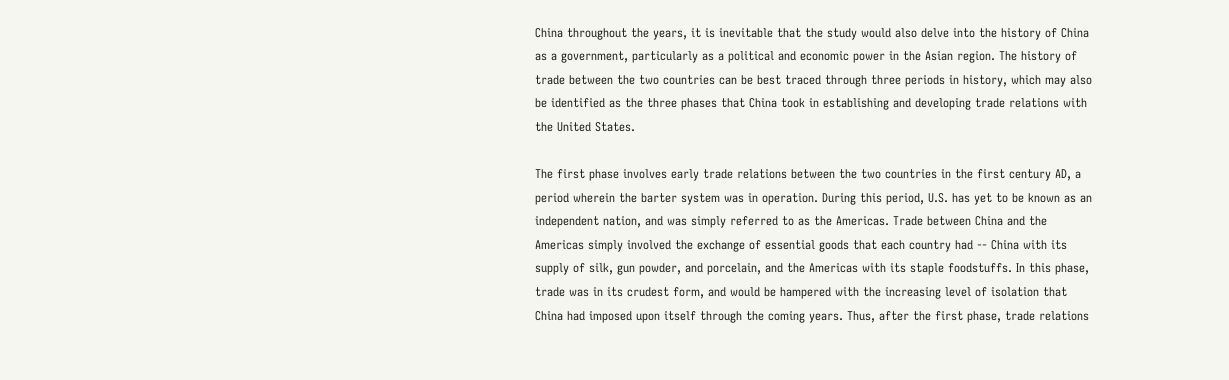China throughout the years, it is inevitable that the study would also delve into the history of China as a government, particularly as a political and economic power in the Asian region. The history of trade between the two countries can be best traced through three periods in history, which may also be identified as the three phases that China took in establishing and developing trade relations with the United States.

The first phase involves early trade relations between the two countries in the first century AD, a period wherein the barter system was in operation. During this period, U.S. has yet to be known as an independent nation, and was simply referred to as the Americas. Trade between China and the Americas simply involved the exchange of essential goods that each country had -- China with its supply of silk, gun powder, and porcelain, and the Americas with its staple foodstuffs. In this phase, trade was in its crudest form, and would be hampered with the increasing level of isolation that China had imposed upon itself through the coming years. Thus, after the first phase, trade relations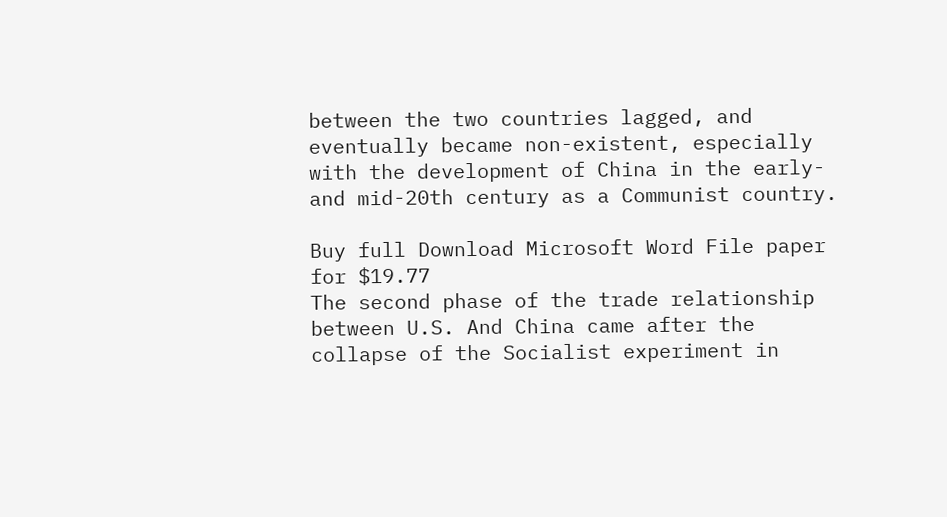between the two countries lagged, and eventually became non-existent, especially with the development of China in the early- and mid-20th century as a Communist country.

Buy full Download Microsoft Word File paper
for $19.77
The second phase of the trade relationship between U.S. And China came after the collapse of the Socialist experiment in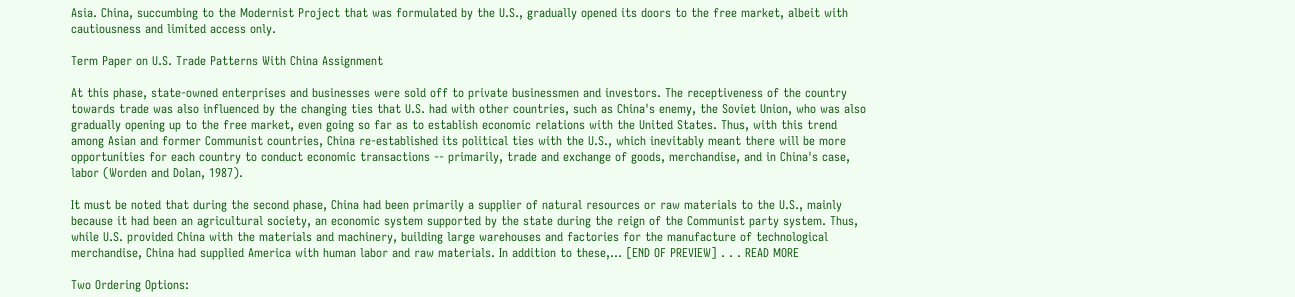Asia. China, succumbing to the Modernist Project that was formulated by the U.S., gradually opened its doors to the free market, albeit with cautiousness and limited access only.

Term Paper on U.S. Trade Patterns With China Assignment

At this phase, state-owned enterprises and businesses were sold off to private businessmen and investors. The receptiveness of the country towards trade was also influenced by the changing ties that U.S. had with other countries, such as China's enemy, the Soviet Union, who was also gradually opening up to the free market, even going so far as to establish economic relations with the United States. Thus, with this trend among Asian and former Communist countries, China re-established its political ties with the U.S., which inevitably meant there will be more opportunities for each country to conduct economic transactions -- primarily, trade and exchange of goods, merchandise, and in China's case, labor (Worden and Dolan, 1987).

It must be noted that during the second phase, China had been primarily a supplier of natural resources or raw materials to the U.S., mainly because it had been an agricultural society, an economic system supported by the state during the reign of the Communist party system. Thus, while U.S. provided China with the materials and machinery, building large warehouses and factories for the manufacture of technological merchandise, China had supplied America with human labor and raw materials. In addition to these,… [END OF PREVIEW] . . . READ MORE

Two Ordering Options: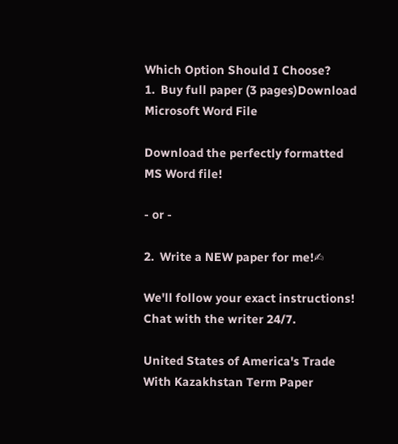Which Option Should I Choose?
1.  Buy full paper (3 pages)Download Microsoft Word File

Download the perfectly formatted MS Word file!

- or -

2.  Write a NEW paper for me!✍

We'll follow your exact instructions!
Chat with the writer 24/7.

United States of America's Trade With Kazakhstan Term Paper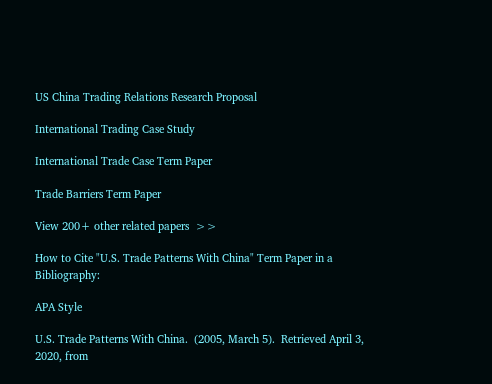US China Trading Relations Research Proposal

International Trading Case Study

International Trade Case Term Paper

Trade Barriers Term Paper

View 200+ other related papers  >>

How to Cite "U.S. Trade Patterns With China" Term Paper in a Bibliography:

APA Style

U.S. Trade Patterns With China.  (2005, March 5).  Retrieved April 3, 2020, from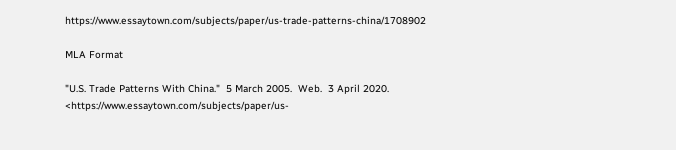https://www.essaytown.com/subjects/paper/us-trade-patterns-china/1708902

MLA Format

"U.S. Trade Patterns With China."  5 March 2005.  Web.  3 April 2020. <https://www.essaytown.com/subjects/paper/us-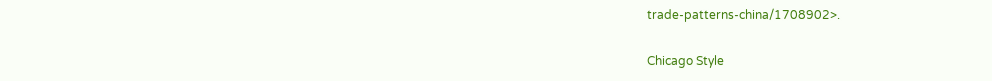trade-patterns-china/1708902>.

Chicago Style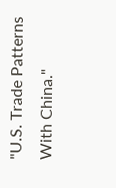"U.S. Trade Patterns With China."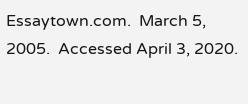Essaytown.com.  March 5, 2005.  Accessed April 3, 2020.